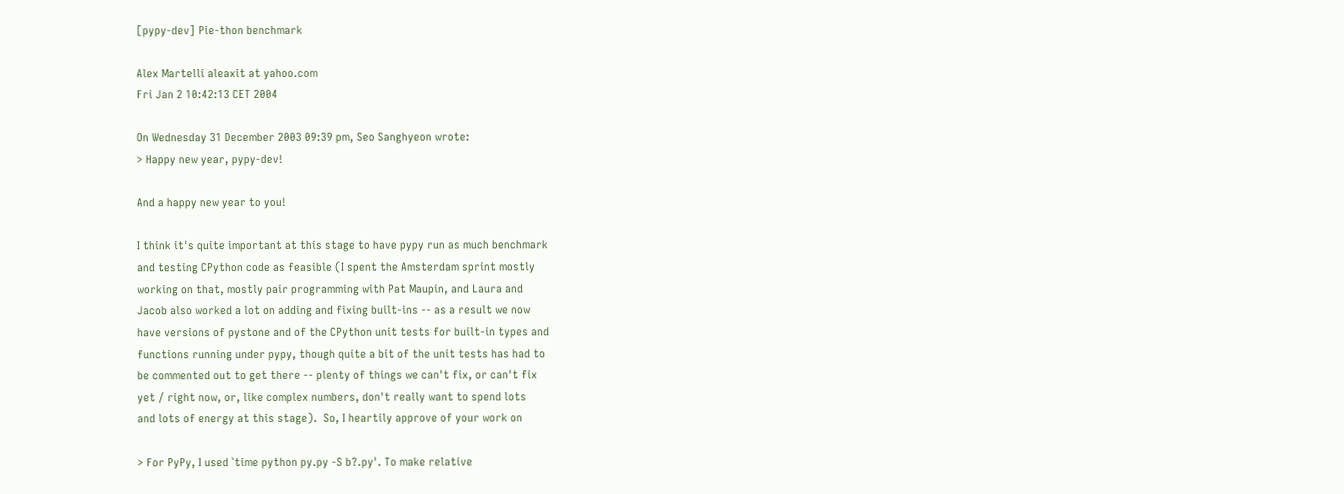[pypy-dev] Pie-thon benchmark

Alex Martelli aleaxit at yahoo.com
Fri Jan 2 10:42:13 CET 2004

On Wednesday 31 December 2003 09:39 pm, Seo Sanghyeon wrote:
> Happy new year, pypy-dev!

And a happy new year to you!

I think it's quite important at this stage to have pypy run as much benchmark
and testing CPython code as feasible (I spent the Amsterdam sprint mostly
working on that, mostly pair programming with Pat Maupin, and Laura and
Jacob also worked a lot on adding and fixing built-ins -- as a result we now
have versions of pystone and of the CPython unit tests for built-in types and
functions running under pypy, though quite a bit of the unit tests has had to
be commented out to get there -- plenty of things we can't fix, or can't fix
yet / right now, or, like complex numbers, don't really want to spend lots
and lots of energy at this stage).  So, I heartily approve of your work on

> For PyPy, I used `time python py.py -S b?.py'. To make relative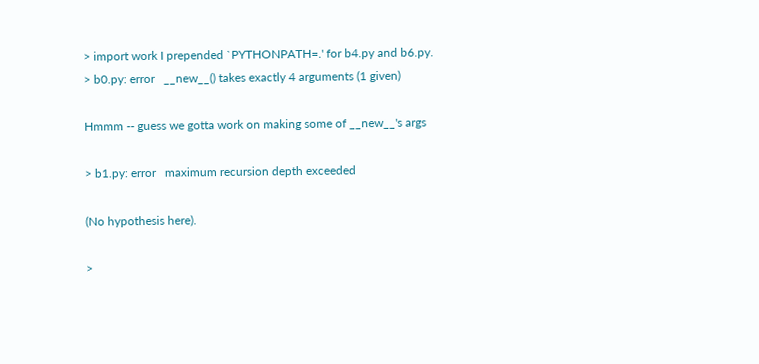> import work I prepended `PYTHONPATH=.' for b4.py and b6.py.
> b0.py: error   __new__() takes exactly 4 arguments (1 given)

Hmmm -- guess we gotta work on making some of __new__'s args

> b1.py: error   maximum recursion depth exceeded

(No hypothesis here).

>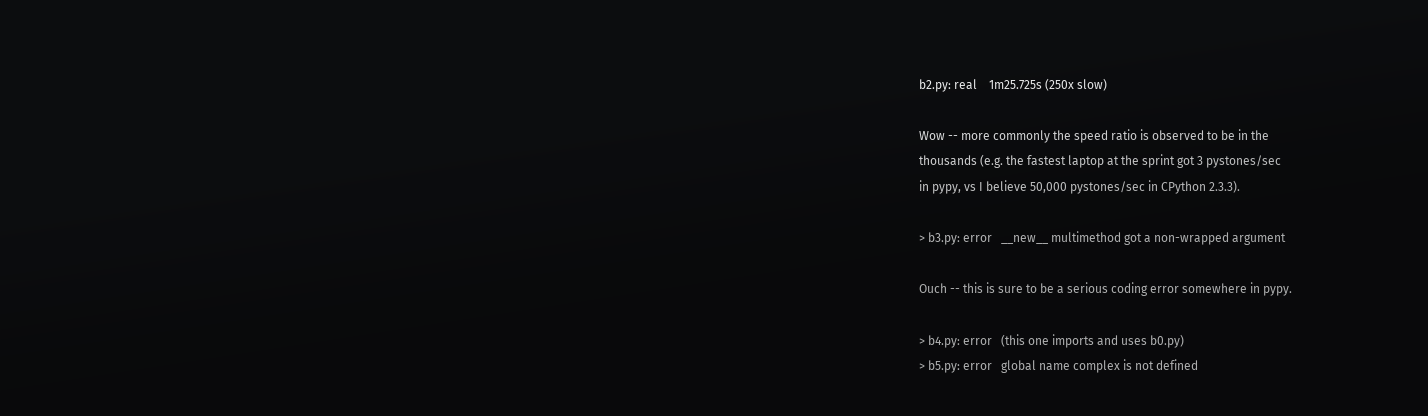b2.py: real    1m25.725s (250x slow)

Wow -- more commonly the speed ratio is observed to be in the
thousands (e.g. the fastest laptop at the sprint got 3 pystones/sec
in pypy, vs I believe 50,000 pystones/sec in CPython 2.3.3).

> b3.py: error   __new__ multimethod got a non-wrapped argument

Ouch -- this is sure to be a serious coding error somewhere in pypy.

> b4.py: error   (this one imports and uses b0.py)
> b5.py: error   global name complex is not defined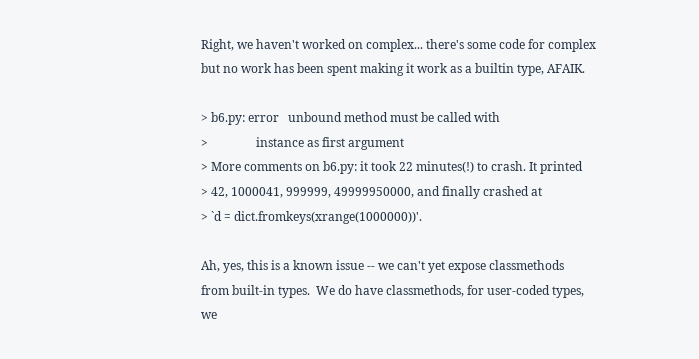Right, we haven't worked on complex... there's some code for complex
but no work has been spent making it work as a builtin type, AFAIK.

> b6.py: error   unbound method must be called with
>                instance as first argument
> More comments on b6.py: it took 22 minutes(!) to crash. It printed
> 42, 1000041, 999999, 49999950000, and finally crashed at
> `d = dict.fromkeys(xrange(1000000))'.

Ah, yes, this is a known issue -- we can't yet expose classmethods
from built-in types.  We do have classmethods, for user-coded types,
we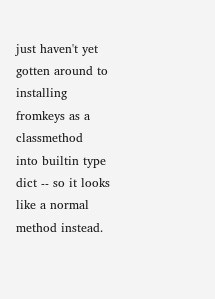just haven't yet gotten around to installing fromkeys as a classmethod
into builtin type dict -- so it looks like a normal method instead.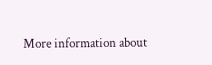More information about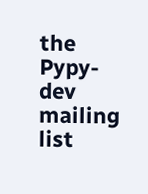the Pypy-dev mailing list